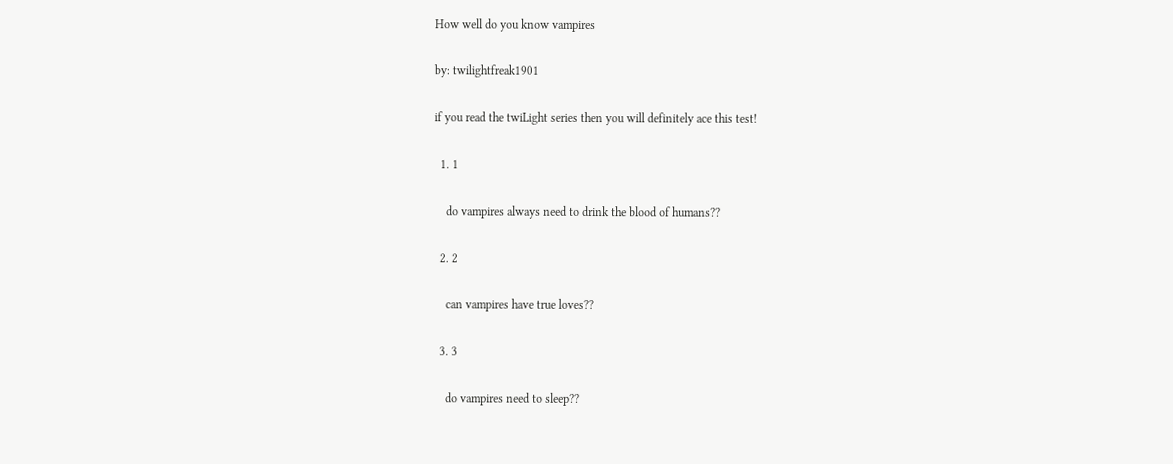How well do you know vampires

by: twilightfreak1901

if you read the twiLight series then you will definitely ace this test!

  1. 1

    do vampires always need to drink the blood of humans??

  2. 2

    can vampires have true loves??

  3. 3

    do vampires need to sleep??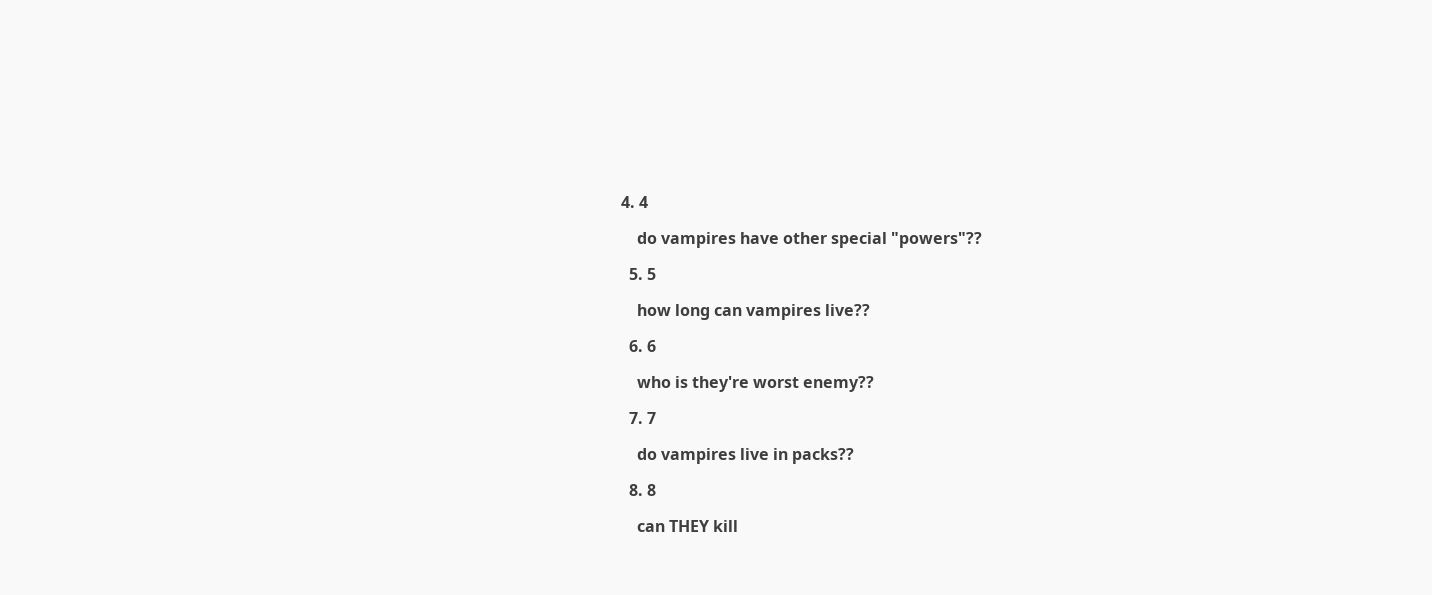4. 4

    do vampires have other special "powers"??

  5. 5

    how long can vampires live??

  6. 6

    who is they're worst enemy??

  7. 7

    do vampires live in packs??

  8. 8

    can THEY kill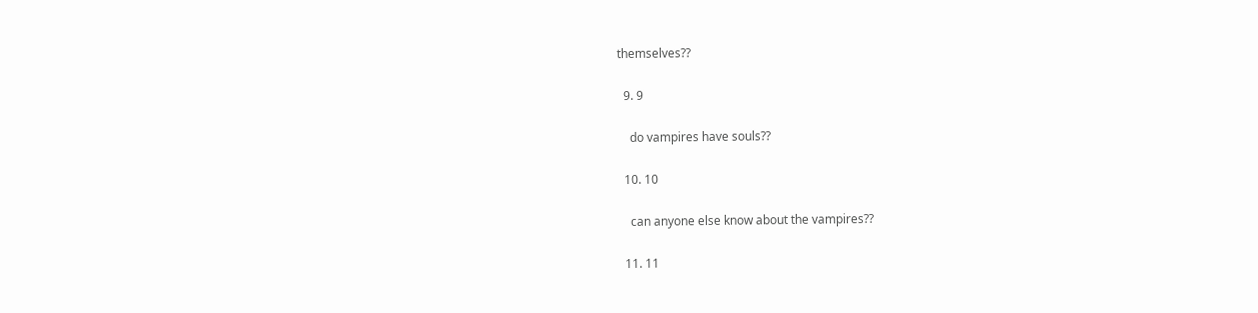themselves??

  9. 9

    do vampires have souls??

  10. 10

    can anyone else know about the vampires??

  11. 11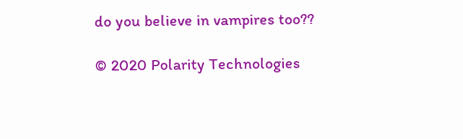do you believe in vampires too??

© 2020 Polarity Technologies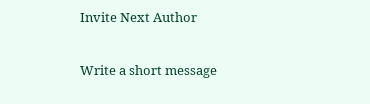Invite Next Author

Write a short message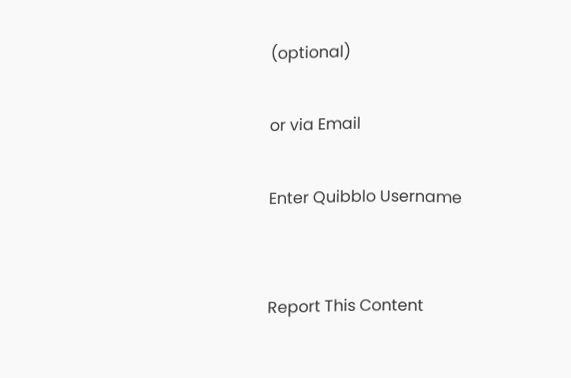(optional)

or via Email

Enter Quibblo Username


Report This Content